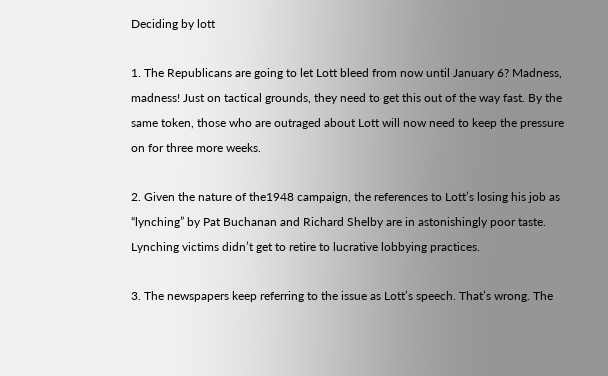Deciding by lott

1. The Republicans are going to let Lott bleed from now until January 6? Madness, madness! Just on tactical grounds, they need to get this out of the way fast. By the same token, those who are outraged about Lott will now need to keep the pressure on for three more weeks.

2. Given the nature of the1948 campaign, the references to Lott’s losing his job as “lynching” by Pat Buchanan and Richard Shelby are in astonishingly poor taste. Lynching victims didn’t get to retire to lucrative lobbying practices.

3. The newspapers keep referring to the issue as Lott’s speech. That’s wrong. The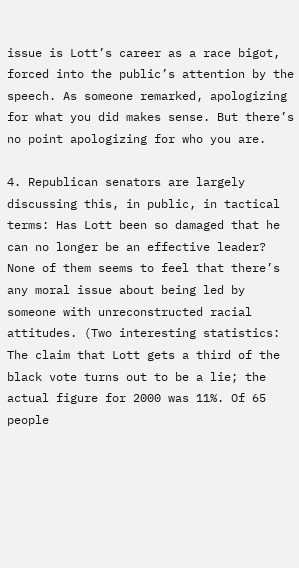issue is Lott’s career as a race bigot, forced into the public’s attention by the speech. As someone remarked, apologizing for what you did makes sense. But there’s no point apologizing for who you are.

4. Republican senators are largely discussing this, in public, in tactical terms: Has Lott been so damaged that he can no longer be an effective leader? None of them seems to feel that there’s any moral issue about being led by someone with unreconstructed racial attitudes. (Two interesting statistics: The claim that Lott gets a third of the black vote turns out to be a lie; the actual figure for 2000 was 11%. Of 65 people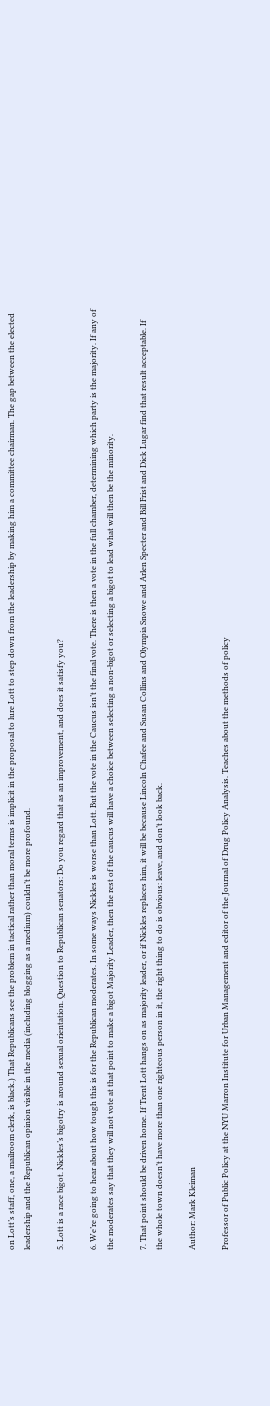on Lott’s staff, one, a mailroom clerk, is black.) That Republicans see the problem in tactical rather than moral terms is implicit in the proposal to lure Lott to step down from the leadership by making him a committee chairman. The gap between the elected leadership and the Republican opinion visible in the media (including blogging as a medium) couldn’t be more profound.

5. Lott is a race bigot. Nickles’s bigotry is around sexual orientation. Question to Republican senators: Do you regard that as an improvement, and does it satisfy you?

6. We’re going to hear about how tough this is for the Republican moderates. In some ways Nickles is worse than Lott. But the vote in the Caucus isn’t the final vote. There is then a vote in the full chamber, determining which party is the majority. If any of the moderates say that they will not vote at that point to make a bigot Majority Leader, then the rest of the caucus will have a choice between selecting a non-bigot or selecting a bigot to lead what will then be the minority.

7. That point should be driven home. If Trent Lott hangs on as majority leader, or if Nickles replaces him, it will be because Lincoln Chafee and Susan Collins and Olympia Snowe and Arlen Specter and Bill Frist and Dick Lugar find that result acceptable. If the whole town doesn’t have more than one righteous person in it, the right thing to do is obvious: leave, and don’t look back.

Author: Mark Kleiman

Professor of Public Policy at the NYU Marron Institute for Urban Management and editor of the Journal of Drug Policy Analysis. Teaches about the methods of policy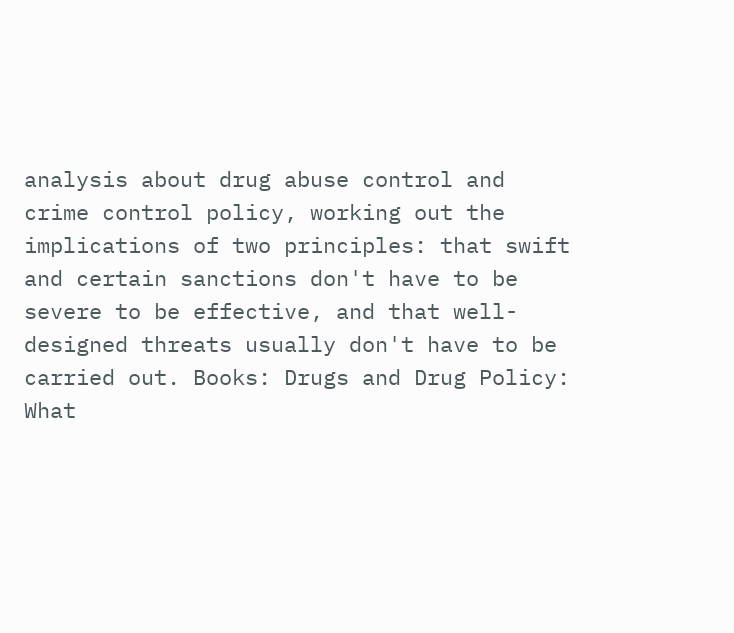analysis about drug abuse control and crime control policy, working out the implications of two principles: that swift and certain sanctions don't have to be severe to be effective, and that well-designed threats usually don't have to be carried out. Books: Drugs and Drug Policy: What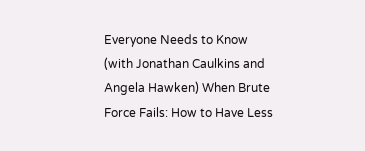Everyone Needs to Know (with Jonathan Caulkins and Angela Hawken) When Brute Force Fails: How to Have Less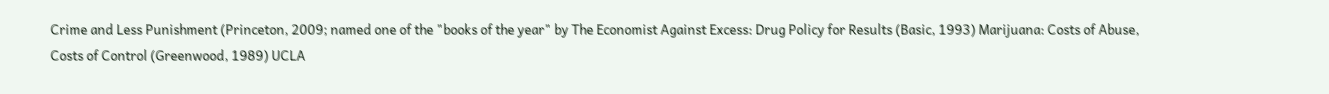Crime and Less Punishment (Princeton, 2009; named one of the "books of the year" by The Economist Against Excess: Drug Policy for Results (Basic, 1993) Marijuana: Costs of Abuse, Costs of Control (Greenwood, 1989) UCLA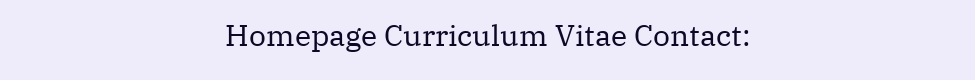Homepage Curriculum Vitae Contact: